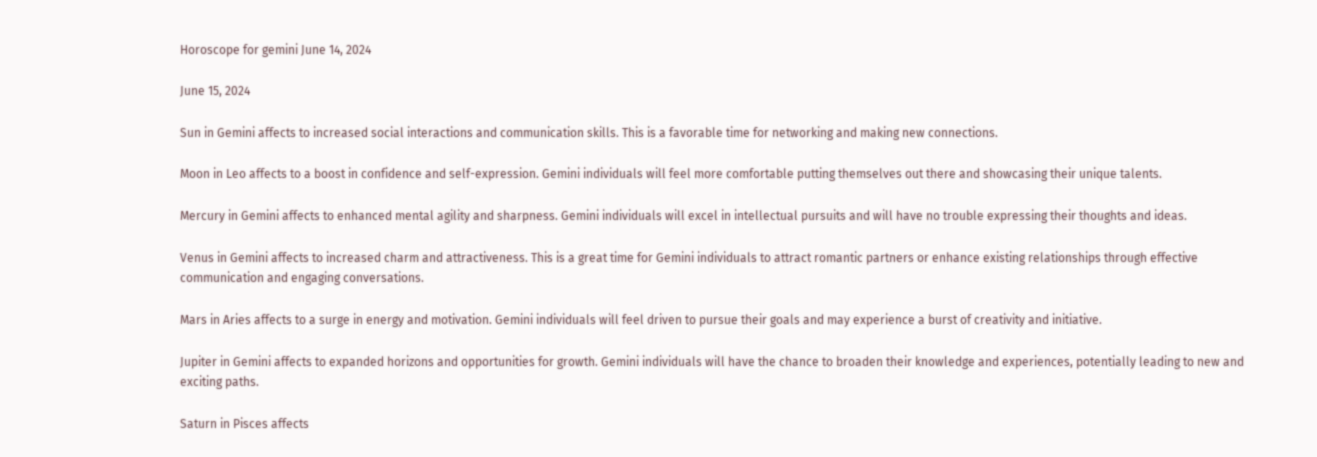Horoscope for gemini June 14, 2024

June 15, 2024

Sun in Gemini affects to increased social interactions and communication skills. This is a favorable time for networking and making new connections.

Moon in Leo affects to a boost in confidence and self-expression. Gemini individuals will feel more comfortable putting themselves out there and showcasing their unique talents.

Mercury in Gemini affects to enhanced mental agility and sharpness. Gemini individuals will excel in intellectual pursuits and will have no trouble expressing their thoughts and ideas.

Venus in Gemini affects to increased charm and attractiveness. This is a great time for Gemini individuals to attract romantic partners or enhance existing relationships through effective communication and engaging conversations.

Mars in Aries affects to a surge in energy and motivation. Gemini individuals will feel driven to pursue their goals and may experience a burst of creativity and initiative.

Jupiter in Gemini affects to expanded horizons and opportunities for growth. Gemini individuals will have the chance to broaden their knowledge and experiences, potentially leading to new and exciting paths.

Saturn in Pisces affects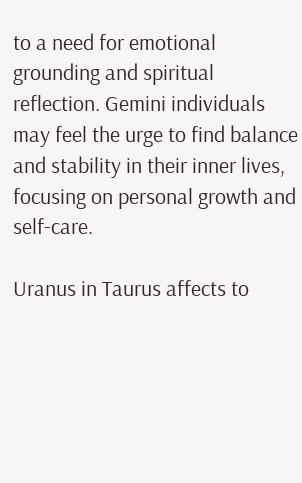to a need for emotional grounding and spiritual reflection. Gemini individuals may feel the urge to find balance and stability in their inner lives, focusing on personal growth and self-care.

Uranus in Taurus affects to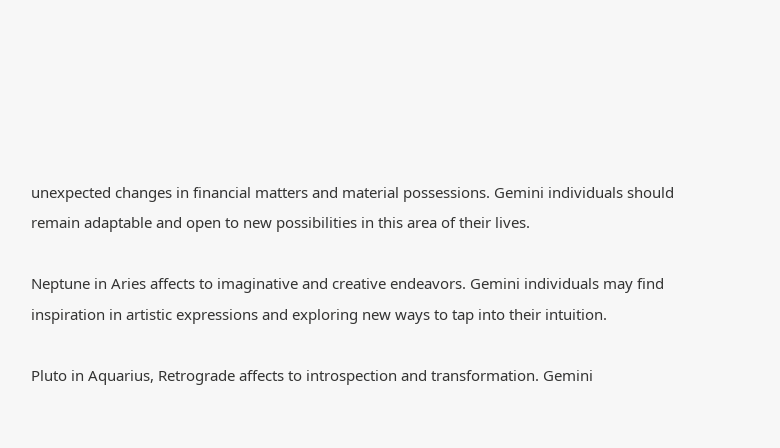unexpected changes in financial matters and material possessions. Gemini individuals should remain adaptable and open to new possibilities in this area of their lives.

Neptune in Aries affects to imaginative and creative endeavors. Gemini individuals may find inspiration in artistic expressions and exploring new ways to tap into their intuition.

Pluto in Aquarius, Retrograde affects to introspection and transformation. Gemini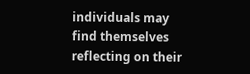individuals may find themselves reflecting on their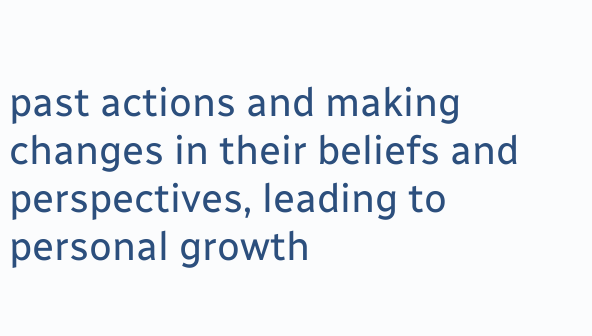past actions and making changes in their beliefs and perspectives, leading to personal growth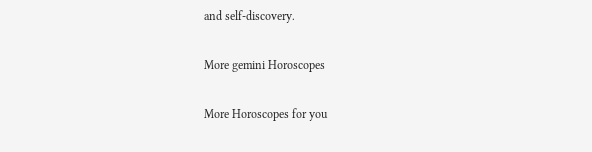and self-discovery.

More gemini Horoscopes

More Horoscopes for you